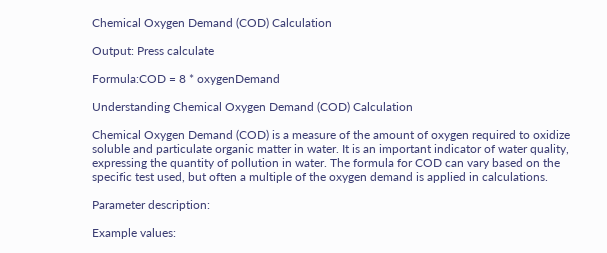Chemical Oxygen Demand (COD) Calculation

Output: Press calculate

Formula:COD = 8 * oxygenDemand

Understanding Chemical Oxygen Demand (COD) Calculation

Chemical Oxygen Demand (COD) is a measure of the amount of oxygen required to oxidize soluble and particulate organic matter in water. It is an important indicator of water quality, expressing the quantity of pollution in water. The formula for COD can vary based on the specific test used, but often a multiple of the oxygen demand is applied in calculations.

Parameter description:

Example values: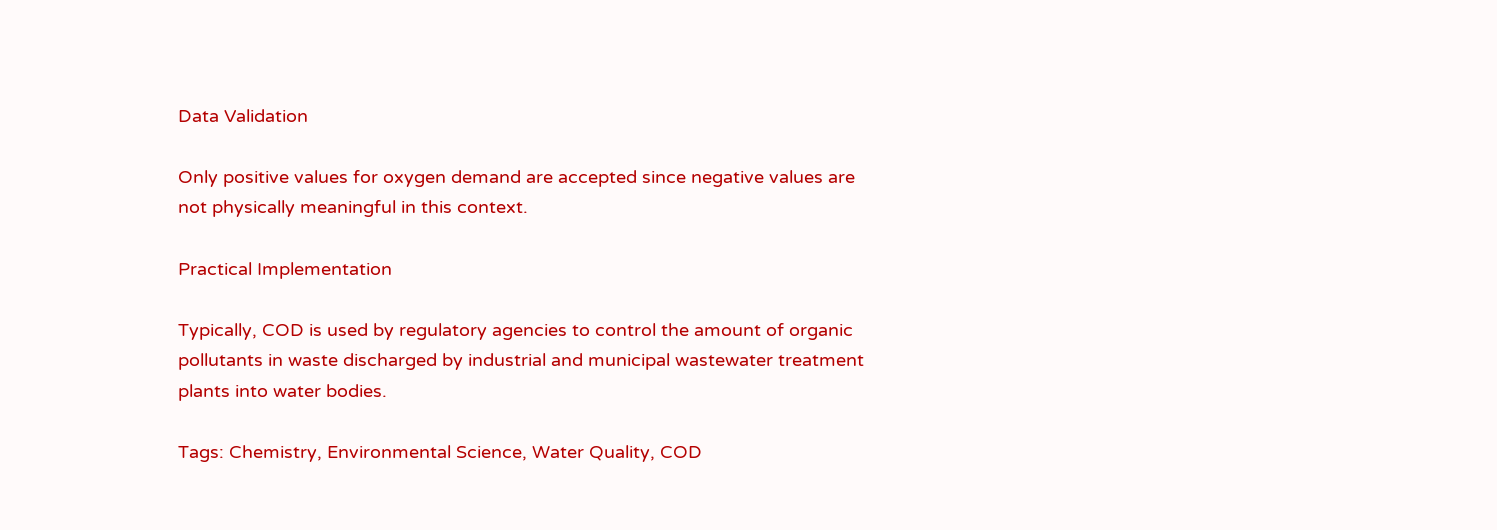Data Validation

Only positive values for oxygen demand are accepted since negative values are not physically meaningful in this context.

Practical Implementation

Typically, COD is used by regulatory agencies to control the amount of organic pollutants in waste discharged by industrial and municipal wastewater treatment plants into water bodies.

Tags: Chemistry, Environmental Science, Water Quality, COD